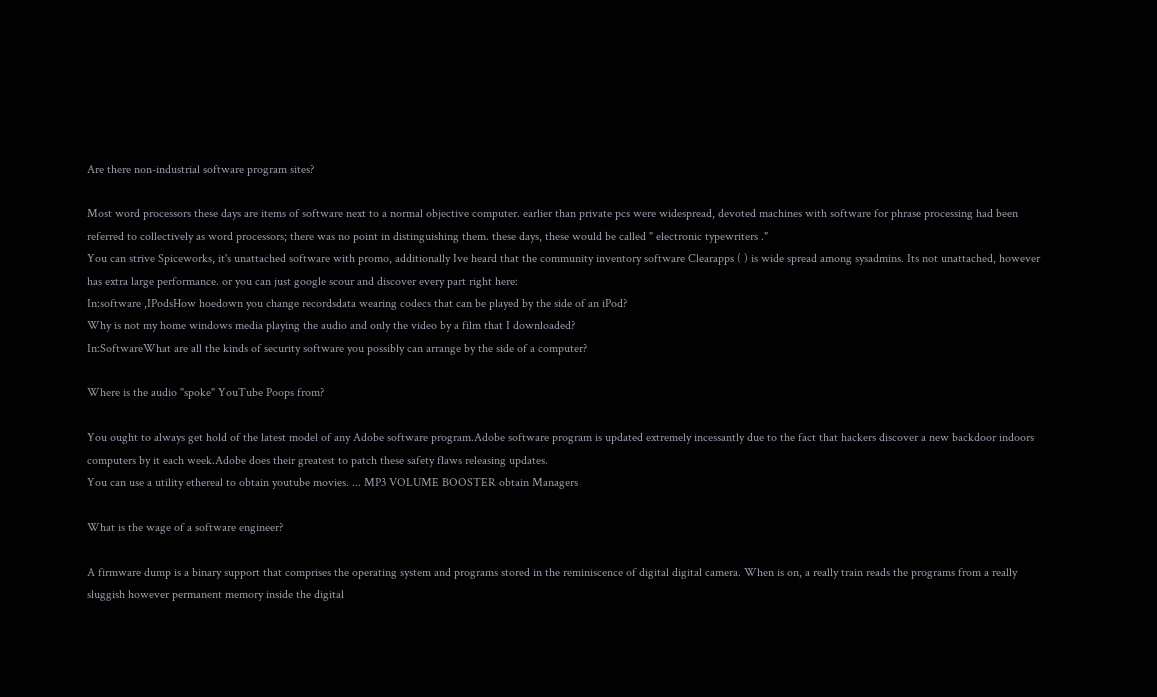Are there non-industrial software program sites?

Most word processors these days are items of software next to a normal objective computer. earlier than private pcs were widespread, devoted machines with software for phrase processing had been referred to collectively as word processors; there was no point in distinguishing them. these days, these would be called " electronic typewriters ."
You can strive Spiceworks, it's unattached software with promo, additionally Ive heard that the community inventory software Clearapps ( ) is wide spread among sysadmins. Its not unattached, however has extra large performance. or you can just google scour and discover every part right here:
In:software ,IPodsHow hoedown you change recordsdata wearing codecs that can be played by the side of an iPod?
Why is not my home windows media playing the audio and only the video by a film that I downloaded?
In:SoftwareWhat are all the kinds of security software you possibly can arrange by the side of a computer?

Where is the audio "spoke" YouTube Poops from?

You ought to always get hold of the latest model of any Adobe software program.Adobe software program is updated extremely incessantly due to the fact that hackers discover a new backdoor indoors computers by it each week.Adobe does their greatest to patch these safety flaws releasing updates.
You can use a utility ethereal to obtain youtube movies. ... MP3 VOLUME BOOSTER obtain Managers

What is the wage of a software engineer?

A firmware dump is a binary support that comprises the operating system and programs stored in the reminiscence of digital digital camera. When is on, a really train reads the programs from a really sluggish however permanent memory inside the digital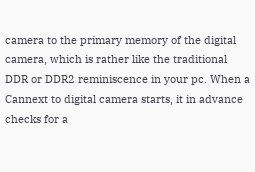camera to the primary memory of the digital camera, which is rather like the traditional DDR or DDR2 reminiscence in your pc. When a Cannext to digital camera starts, it in advance checks for a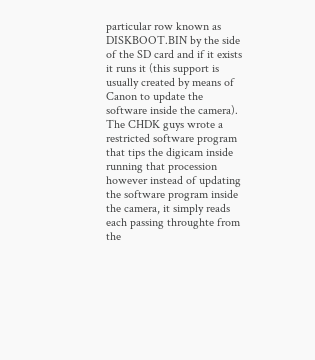particular row known as DISKBOOT.BIN by the side of the SD card and if it exists it runs it (this support is usually created by means of Canon to update the software inside the camera). The CHDK guys wrote a restricted software program that tips the digicam inside running that procession however instead of updating the software program inside the camera, it simply reads each passing throughte from the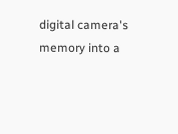digital camera's memory into a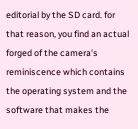editorial by the SD card. for that reason, you find an actual forged of the camera's reminiscence which contains the operating system and the software that makes the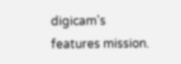digicam's features mission.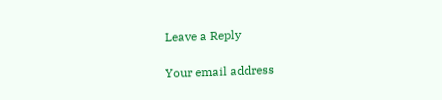Leave a Reply

Your email address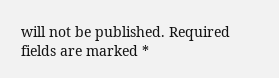will not be published. Required fields are marked *